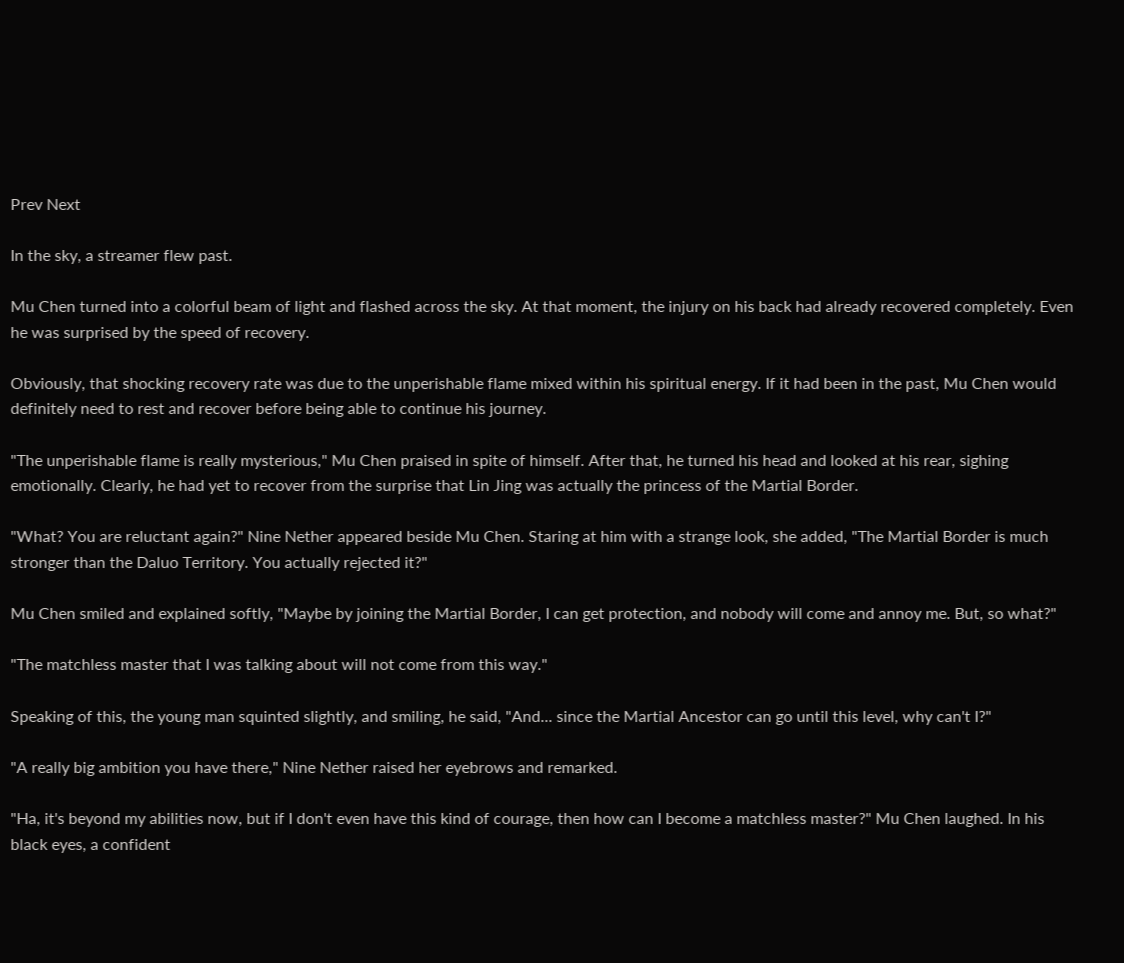Prev Next

In the sky, a streamer flew past.

Mu Chen turned into a colorful beam of light and flashed across the sky. At that moment, the injury on his back had already recovered completely. Even he was surprised by the speed of recovery.

Obviously, that shocking recovery rate was due to the unperishable flame mixed within his spiritual energy. If it had been in the past, Mu Chen would definitely need to rest and recover before being able to continue his journey.

"The unperishable flame is really mysterious," Mu Chen praised in spite of himself. After that, he turned his head and looked at his rear, sighing emotionally. Clearly, he had yet to recover from the surprise that Lin Jing was actually the princess of the Martial Border.

"What? You are reluctant again?" Nine Nether appeared beside Mu Chen. Staring at him with a strange look, she added, "The Martial Border is much stronger than the Daluo Territory. You actually rejected it?"

Mu Chen smiled and explained softly, "Maybe by joining the Martial Border, I can get protection, and nobody will come and annoy me. But, so what?"

"The matchless master that I was talking about will not come from this way."

Speaking of this, the young man squinted slightly, and smiling, he said, "And... since the Martial Ancestor can go until this level, why can't I?"

"A really big ambition you have there," Nine Nether raised her eyebrows and remarked.

"Ha, it's beyond my abilities now, but if I don't even have this kind of courage, then how can I become a matchless master?" Mu Chen laughed. In his black eyes, a confident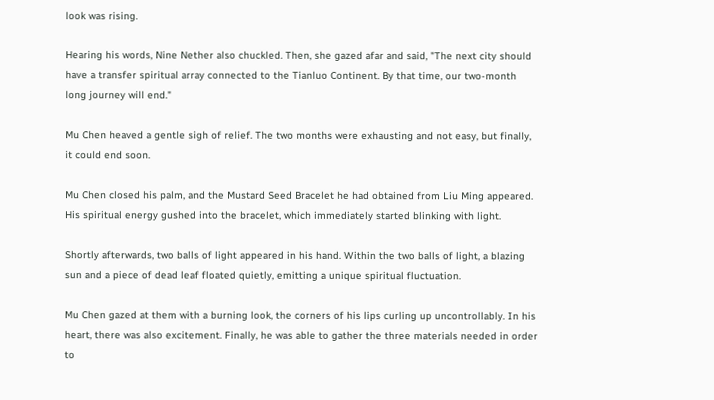look was rising.

Hearing his words, Nine Nether also chuckled. Then, she gazed afar and said, "The next city should have a transfer spiritual array connected to the Tianluo Continent. By that time, our two-month long journey will end."

Mu Chen heaved a gentle sigh of relief. The two months were exhausting and not easy, but finally, it could end soon.

Mu Chen closed his palm, and the Mustard Seed Bracelet he had obtained from Liu Ming appeared. His spiritual energy gushed into the bracelet, which immediately started blinking with light.

Shortly afterwards, two balls of light appeared in his hand. Within the two balls of light, a blazing sun and a piece of dead leaf floated quietly, emitting a unique spiritual fluctuation.

Mu Chen gazed at them with a burning look, the corners of his lips curling up uncontrollably. In his heart, there was also excitement. Finally, he was able to gather the three materials needed in order to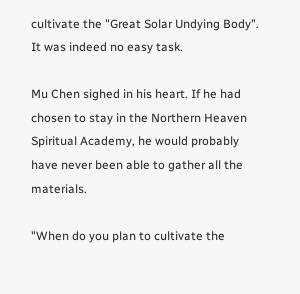cultivate the "Great Solar Undying Body". It was indeed no easy task.

Mu Chen sighed in his heart. If he had chosen to stay in the Northern Heaven Spiritual Academy, he would probably have never been able to gather all the materials.

"When do you plan to cultivate the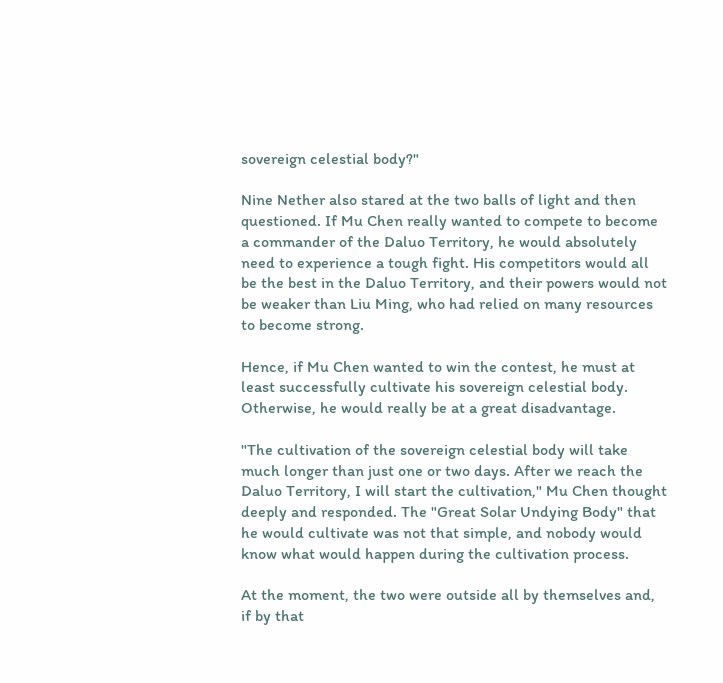sovereign celestial body?"

Nine Nether also stared at the two balls of light and then questioned. If Mu Chen really wanted to compete to become a commander of the Daluo Territory, he would absolutely need to experience a tough fight. His competitors would all be the best in the Daluo Territory, and their powers would not be weaker than Liu Ming, who had relied on many resources to become strong.

Hence, if Mu Chen wanted to win the contest, he must at least successfully cultivate his sovereign celestial body. Otherwise, he would really be at a great disadvantage.

"The cultivation of the sovereign celestial body will take much longer than just one or two days. After we reach the Daluo Territory, I will start the cultivation," Mu Chen thought deeply and responded. The "Great Solar Undying Body" that he would cultivate was not that simple, and nobody would know what would happen during the cultivation process.

At the moment, the two were outside all by themselves and, if by that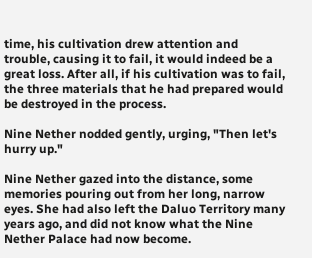time, his cultivation drew attention and trouble, causing it to fail, it would indeed be a great loss. After all, if his cultivation was to fail, the three materials that he had prepared would be destroyed in the process.

Nine Nether nodded gently, urging, "Then let's hurry up."

Nine Nether gazed into the distance, some memories pouring out from her long, narrow eyes. She had also left the Daluo Territory many years ago, and did not know what the Nine Nether Palace had now become.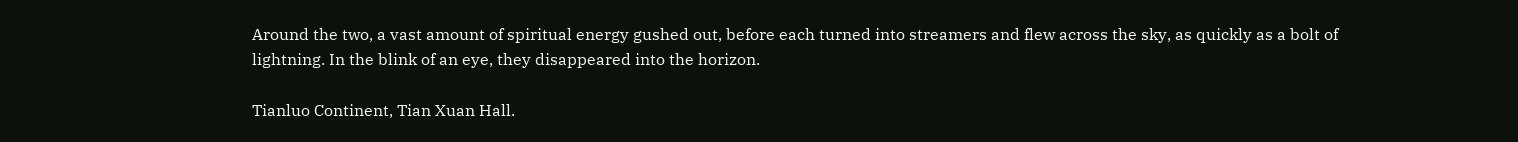Around the two, a vast amount of spiritual energy gushed out, before each turned into streamers and flew across the sky, as quickly as a bolt of lightning. In the blink of an eye, they disappeared into the horizon.

Tianluo Continent, Tian Xuan Hall.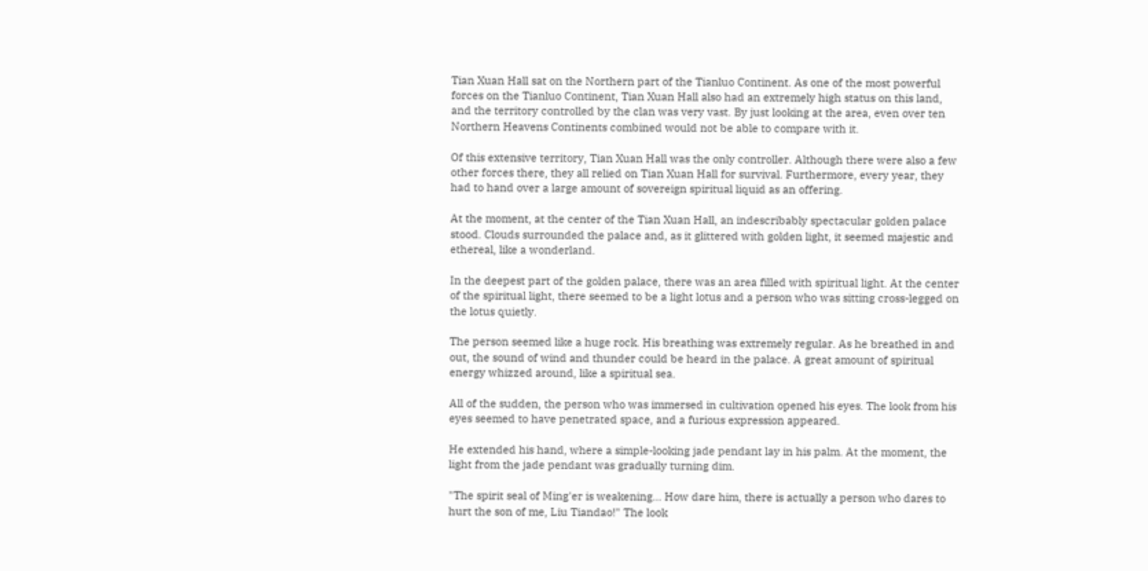Tian Xuan Hall sat on the Northern part of the Tianluo Continent. As one of the most powerful forces on the Tianluo Continent, Tian Xuan Hall also had an extremely high status on this land, and the territory controlled by the clan was very vast. By just looking at the area, even over ten Northern Heavens Continents combined would not be able to compare with it.

Of this extensive territory, Tian Xuan Hall was the only controller. Although there were also a few other forces there, they all relied on Tian Xuan Hall for survival. Furthermore, every year, they had to hand over a large amount of sovereign spiritual liquid as an offering.

At the moment, at the center of the Tian Xuan Hall, an indescribably spectacular golden palace stood. Clouds surrounded the palace and, as it glittered with golden light, it seemed majestic and ethereal, like a wonderland.

In the deepest part of the golden palace, there was an area filled with spiritual light. At the center of the spiritual light, there seemed to be a light lotus and a person who was sitting cross-legged on the lotus quietly.

The person seemed like a huge rock. His breathing was extremely regular. As he breathed in and out, the sound of wind and thunder could be heard in the palace. A great amount of spiritual energy whizzed around, like a spiritual sea.

All of the sudden, the person who was immersed in cultivation opened his eyes. The look from his eyes seemed to have penetrated space, and a furious expression appeared.

He extended his hand, where a simple-looking jade pendant lay in his palm. At the moment, the light from the jade pendant was gradually turning dim.

"The spirit seal of Ming'er is weakening... How dare him, there is actually a person who dares to hurt the son of me, Liu Tiandao!" The look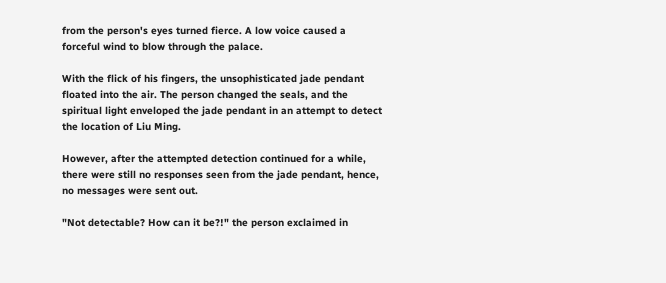from the person's eyes turned fierce. A low voice caused a forceful wind to blow through the palace.

With the flick of his fingers, the unsophisticated jade pendant floated into the air. The person changed the seals, and the spiritual light enveloped the jade pendant in an attempt to detect the location of Liu Ming.

However, after the attempted detection continued for a while, there were still no responses seen from the jade pendant, hence, no messages were sent out.

"Not detectable? How can it be?!" the person exclaimed in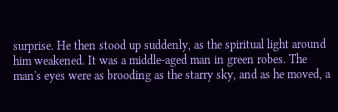surprise. He then stood up suddenly, as the spiritual light around him weakened. It was a middle-aged man in green robes. The man's eyes were as brooding as the starry sky, and as he moved, a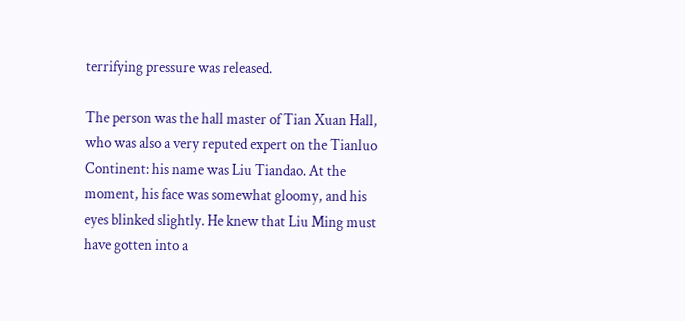terrifying pressure was released.

The person was the hall master of Tian Xuan Hall, who was also a very reputed expert on the Tianluo Continent: his name was Liu Tiandao. At the moment, his face was somewhat gloomy, and his eyes blinked slightly. He knew that Liu Ming must have gotten into a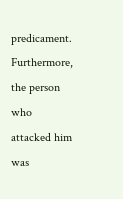predicament. Furthermore, the person who attacked him was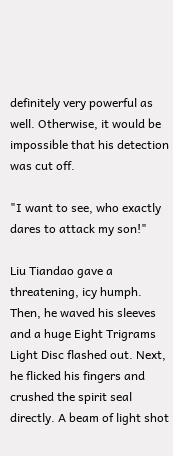definitely very powerful as well. Otherwise, it would be impossible that his detection was cut off.

"I want to see, who exactly dares to attack my son!"

Liu Tiandao gave a threatening, icy humph. Then, he waved his sleeves and a huge Eight Trigrams Light Disc flashed out. Next, he flicked his fingers and crushed the spirit seal directly. A beam of light shot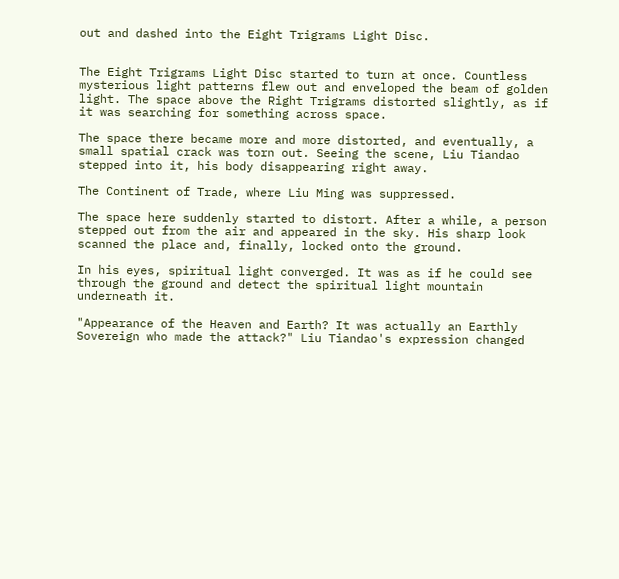out and dashed into the Eight Trigrams Light Disc.


The Eight Trigrams Light Disc started to turn at once. Countless mysterious light patterns flew out and enveloped the beam of golden light. The space above the Right Trigrams distorted slightly, as if it was searching for something across space.

The space there became more and more distorted, and eventually, a small spatial crack was torn out. Seeing the scene, Liu Tiandao stepped into it, his body disappearing right away.

The Continent of Trade, where Liu Ming was suppressed.

The space here suddenly started to distort. After a while, a person stepped out from the air and appeared in the sky. His sharp look scanned the place and, finally, locked onto the ground.

In his eyes, spiritual light converged. It was as if he could see through the ground and detect the spiritual light mountain underneath it.

"Appearance of the Heaven and Earth? It was actually an Earthly Sovereign who made the attack?" Liu Tiandao's expression changed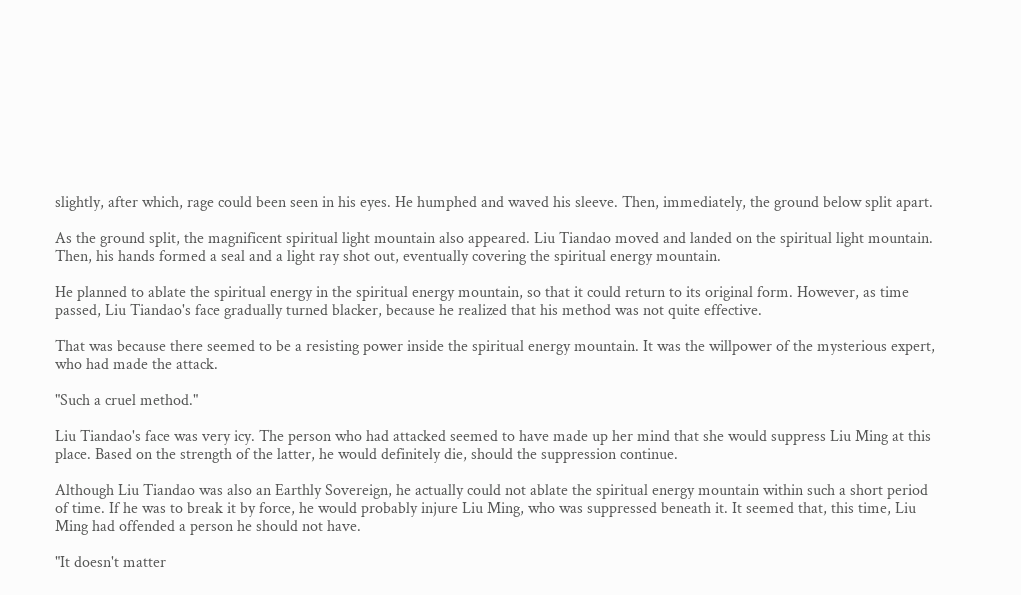slightly, after which, rage could been seen in his eyes. He humphed and waved his sleeve. Then, immediately, the ground below split apart.

As the ground split, the magnificent spiritual light mountain also appeared. Liu Tiandao moved and landed on the spiritual light mountain. Then, his hands formed a seal and a light ray shot out, eventually covering the spiritual energy mountain.

He planned to ablate the spiritual energy in the spiritual energy mountain, so that it could return to its original form. However, as time passed, Liu Tiandao's face gradually turned blacker, because he realized that his method was not quite effective.

That was because there seemed to be a resisting power inside the spiritual energy mountain. It was the willpower of the mysterious expert, who had made the attack.

"Such a cruel method."

Liu Tiandao's face was very icy. The person who had attacked seemed to have made up her mind that she would suppress Liu Ming at this place. Based on the strength of the latter, he would definitely die, should the suppression continue.

Although Liu Tiandao was also an Earthly Sovereign, he actually could not ablate the spiritual energy mountain within such a short period of time. If he was to break it by force, he would probably injure Liu Ming, who was suppressed beneath it. It seemed that, this time, Liu Ming had offended a person he should not have.

"It doesn't matter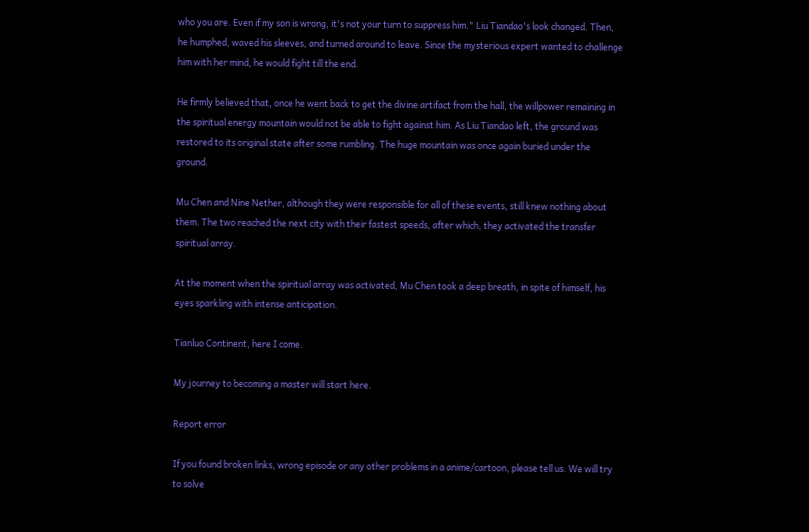who you are. Even if my son is wrong, it's not your turn to suppress him." Liu Tiandao's look changed. Then, he humphed, waved his sleeves, and turned around to leave. Since the mysterious expert wanted to challenge him with her mind, he would fight till the end.

He firmly believed that, once he went back to get the divine artifact from the hall, the willpower remaining in the spiritual energy mountain would not be able to fight against him. As Liu Tiandao left, the ground was restored to its original state after some rumbling. The huge mountain was once again buried under the ground.

Mu Chen and Nine Nether, although they were responsible for all of these events, still knew nothing about them. The two reached the next city with their fastest speeds, after which, they activated the transfer spiritual array.

At the moment when the spiritual array was activated, Mu Chen took a deep breath, in spite of himself, his eyes sparkling with intense anticipation.

Tianluo Continent, here I come.

My journey to becoming a master will start here.

Report error

If you found broken links, wrong episode or any other problems in a anime/cartoon, please tell us. We will try to solve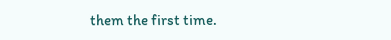them the first time.